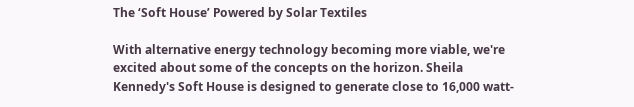The ‘Soft House’ Powered by Solar Textiles

With alternative energy technology becoming more viable, we're excited about some of the concepts on the horizon. Sheila Kennedy's Soft House is designed to generate close to 16,000 watt-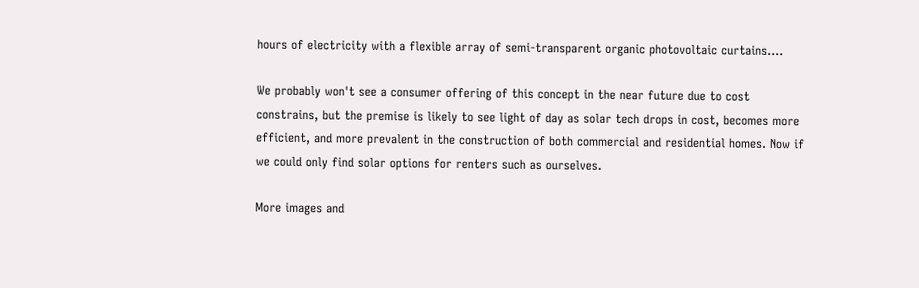hours of electricity with a flexible array of semi-transparent organic photovoltaic curtains....

We probably won't see a consumer offering of this concept in the near future due to cost constrains, but the premise is likely to see light of day as solar tech drops in cost, becomes more efficient, and more prevalent in the construction of both commercial and residential homes. Now if we could only find solar options for renters such as ourselves.

More images and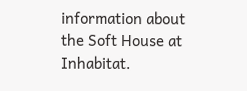information about the Soft House at Inhabitat.